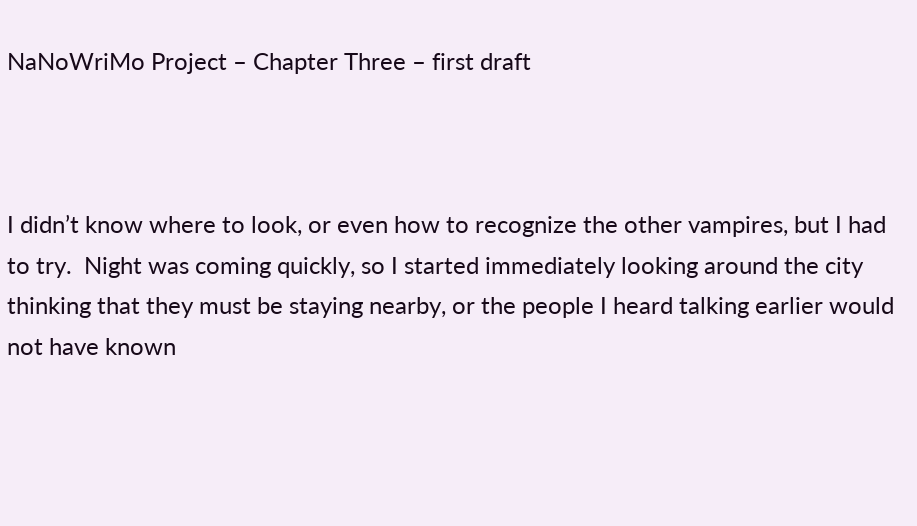NaNoWriMo Project – Chapter Three – first draft



I didn’t know where to look, or even how to recognize the other vampires, but I had to try.  Night was coming quickly, so I started immediately looking around the city thinking that they must be staying nearby, or the people I heard talking earlier would not have known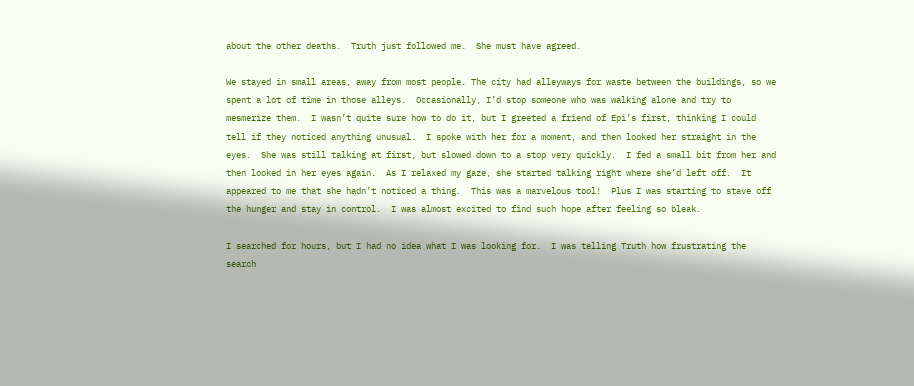about the other deaths.  Truth just followed me.  She must have agreed.

We stayed in small areas, away from most people. The city had alleyways for waste between the buildings, so we spent a lot of time in those alleys.  Occasionally, I’d stop someone who was walking alone and try to mesmerize them.  I wasn’t quite sure how to do it, but I greeted a friend of Epi’s first, thinking I could tell if they noticed anything unusual.  I spoke with her for a moment, and then looked her straight in the eyes.  She was still talking at first, but slowed down to a stop very quickly.  I fed a small bit from her and then looked in her eyes again.  As I relaxed my gaze, she started talking right where she’d left off.  It appeared to me that she hadn’t noticed a thing.  This was a marvelous tool!  Plus I was starting to stave off the hunger and stay in control.  I was almost excited to find such hope after feeling so bleak.

I searched for hours, but I had no idea what I was looking for.  I was telling Truth how frustrating the search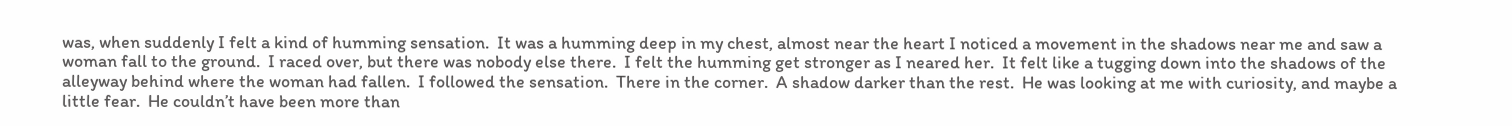was, when suddenly I felt a kind of humming sensation.  It was a humming deep in my chest, almost near the heart I noticed a movement in the shadows near me and saw a woman fall to the ground.  I raced over, but there was nobody else there.  I felt the humming get stronger as I neared her.  It felt like a tugging down into the shadows of the alleyway behind where the woman had fallen.  I followed the sensation.  There in the corner.  A shadow darker than the rest.  He was looking at me with curiosity, and maybe a little fear.  He couldn’t have been more than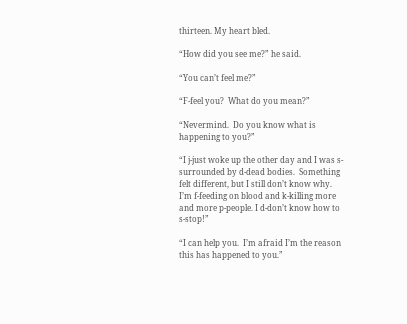thirteen. My heart bled.

“How did you see me?” he said.

“You can’t feel me?”

“F-feel you?  What do you mean?”

“Nevermind.  Do you know what is happening to you?”

“I j-just woke up the other day and I was s-surrounded by d-dead bodies.  Something felt different, but I still don’t know why. I’m f-feeding on blood and k-killing more and more p-people. I d-don’t know how to s-stop!”

“I can help you.  I’m afraid I’m the reason this has happened to you.”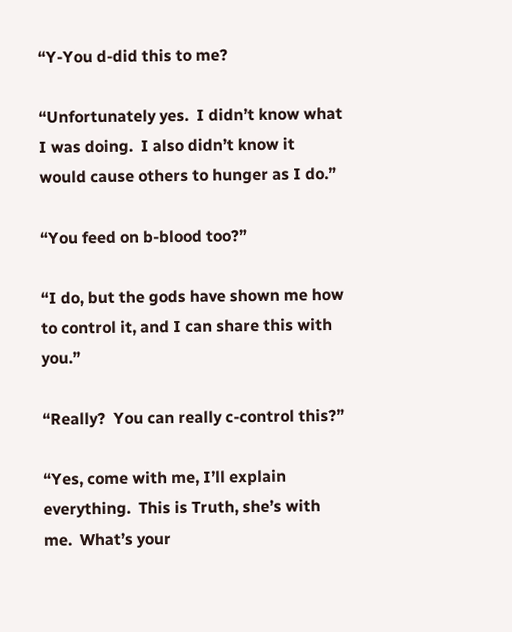“Y-You d-did this to me?

“Unfortunately yes.  I didn’t know what I was doing.  I also didn’t know it would cause others to hunger as I do.”

“You feed on b-blood too?”

“I do, but the gods have shown me how to control it, and I can share this with you.”

“Really?  You can really c-control this?”

“Yes, come with me, I’ll explain everything.  This is Truth, she’s with me.  What’s your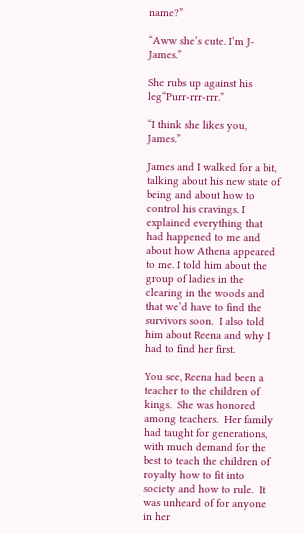name?”

“Aww she’s cute. I’m J-James.”

She rubs up against his leg“Purr-rrr-rrr.”

“I think she likes you, James.”

James and I walked for a bit, talking about his new state of being and about how to control his cravings. I explained everything that had happened to me and about how Athena appeared to me. I told him about the group of ladies in the clearing in the woods and that we’d have to find the survivors soon.  I also told him about Reena and why I had to find her first.

You see, Reena had been a teacher to the children of kings.  She was honored among teachers.  Her family had taught for generations, with much demand for the best to teach the children of royalty how to fit into society and how to rule.  It was unheard of for anyone in her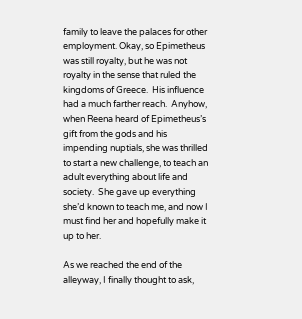family to leave the palaces for other employment. Okay, so Epimetheus was still royalty, but he was not royalty in the sense that ruled the kingdoms of Greece.  His influence had a much farther reach.  Anyhow, when Reena heard of Epimetheus’s gift from the gods and his impending nuptials, she was thrilled to start a new challenge, to teach an adult everything about life and society.  She gave up everything she’d known to teach me, and now I must find her and hopefully make it up to her.

As we reached the end of the alleyway, I finally thought to ask,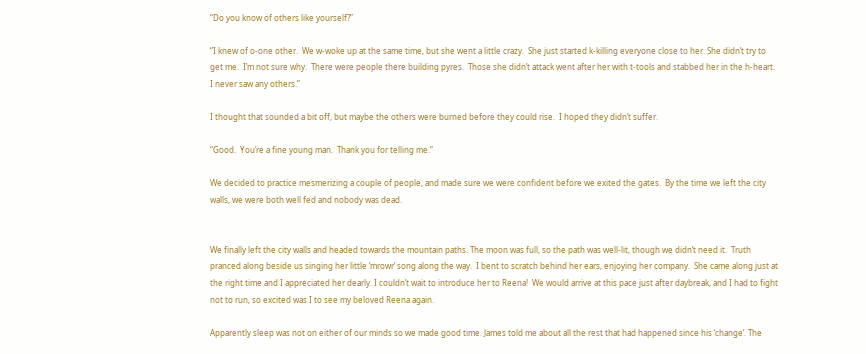“Do you know of others like yourself?”

“I knew of o-one other.  We w-woke up at the same time, but she went a little crazy.  She just started k-killing everyone close to her. She didn’t try to get me.  I’m not sure why.  There were people there building pyres.  Those she didn’t attack went after her with t-tools and stabbed her in the h-heart.  I never saw any others.”

I thought that sounded a bit off, but maybe the others were burned before they could rise.  I hoped they didn’t suffer.

“Good.  You’re a fine young man.  Thank you for telling me.”

We decided to practice mesmerizing a couple of people, and made sure we were confident before we exited the gates.  By the time we left the city walls, we were both well fed and nobody was dead.


We finally left the city walls and headed towards the mountain paths. The moon was full, so the path was well-lit, though we didn’t need it.  Truth pranced along beside us singing her little ‘mrowr’ song along the way.  I bent to scratch behind her ears, enjoying her company.  She came along just at the right time and I appreciated her dearly. I couldn’t wait to introduce her to Reena!  We would arrive at this pace just after daybreak, and I had to fight not to run, so excited was I to see my beloved Reena again.

Apparently sleep was not on either of our minds so we made good time. James told me about all the rest that had happened since his ‘change’. The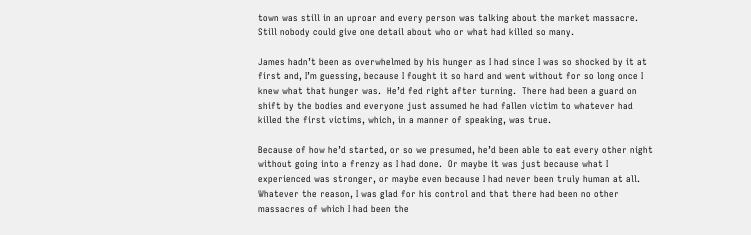town was still in an uproar and every person was talking about the market massacre.  Still nobody could give one detail about who or what had killed so many.

James hadn’t been as overwhelmed by his hunger as I had since I was so shocked by it at first and, I’m guessing, because I fought it so hard and went without for so long once I knew what that hunger was.  He’d fed right after turning.  There had been a guard on shift by the bodies and everyone just assumed he had fallen victim to whatever had killed the first victims, which, in a manner of speaking, was true.

Because of how he’d started, or so we presumed, he’d been able to eat every other night without going into a frenzy as I had done.  Or maybe it was just because what I experienced was stronger, or maybe even because I had never been truly human at all.  Whatever the reason, I was glad for his control and that there had been no other massacres of which I had been the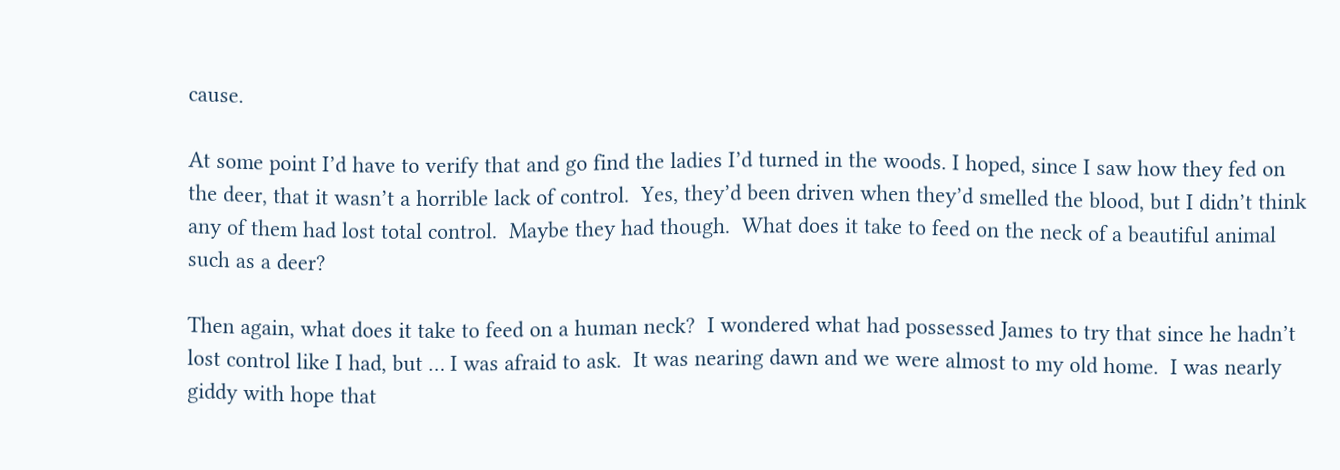cause.

At some point I’d have to verify that and go find the ladies I’d turned in the woods. I hoped, since I saw how they fed on the deer, that it wasn’t a horrible lack of control.  Yes, they’d been driven when they’d smelled the blood, but I didn’t think any of them had lost total control.  Maybe they had though.  What does it take to feed on the neck of a beautiful animal such as a deer?

Then again, what does it take to feed on a human neck?  I wondered what had possessed James to try that since he hadn’t lost control like I had, but … I was afraid to ask.  It was nearing dawn and we were almost to my old home.  I was nearly giddy with hope that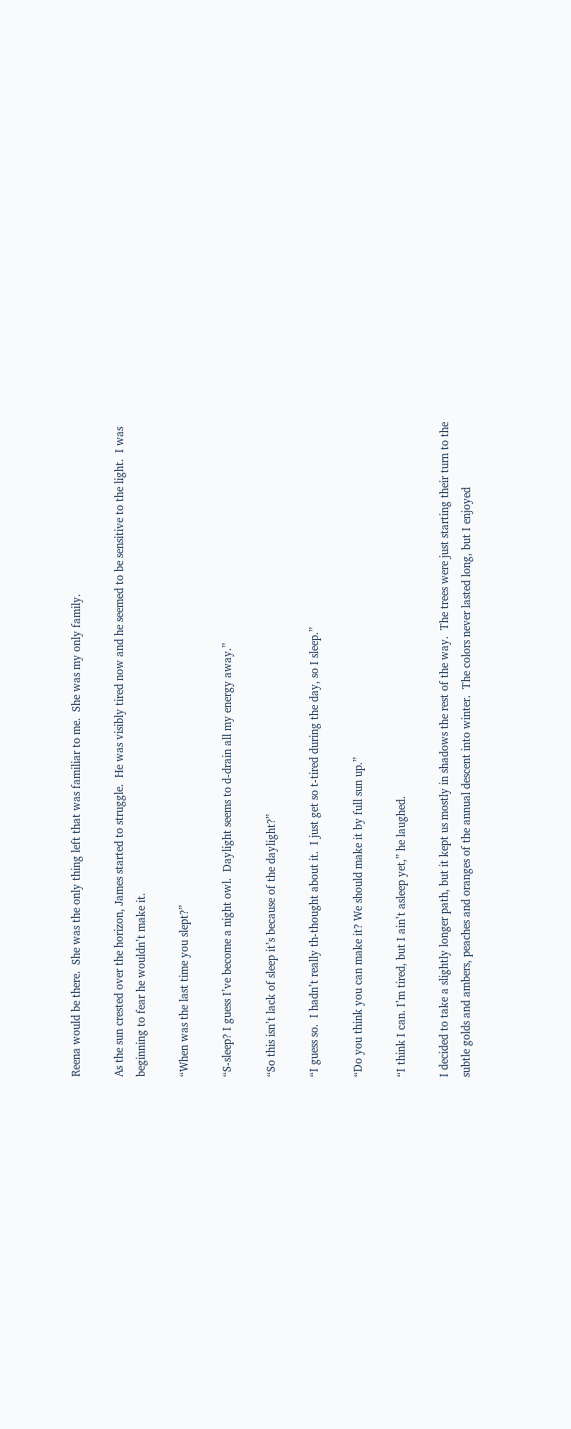Reena would be there.  She was the only thing left that was familiar to me.  She was my only family.

As the sun crested over the horizon, James started to struggle.  He was visibly tired now and he seemed to be sensitive to the light.  I was beginning to fear he wouldn’t make it.

“When was the last time you slept?”

“S-sleep? I guess I’ve become a night owl.  Daylight seems to d-drain all my energy away.”

“So this isn’t lack of sleep it’s because of the daylight?”

“I guess so.  I hadn’t really th-thought about it.  I just get so t-tired during the day, so I sleep.”

“Do you think you can make it? We should make it by full sun up.”

“I think I can. I’m tired, but I ain’t asleep yet,” he laughed.

I decided to take a slightly longer path, but it kept us mostly in shadows the rest of the way.  The trees were just starting their turn to the subtle golds and ambers, peaches and oranges of the annual descent into winter.  The colors never lasted long, but I enjoyed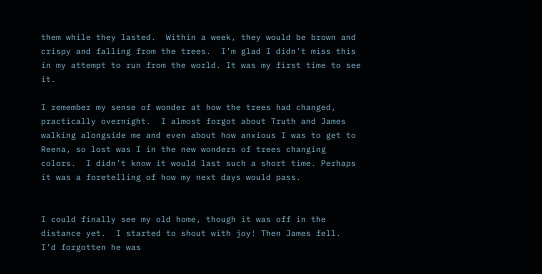them while they lasted.  Within a week, they would be brown and crispy and falling from the trees.  I’m glad I didn’t miss this in my attempt to run from the world. It was my first time to see it.

I remember my sense of wonder at how the trees had changed, practically overnight.  I almost forgot about Truth and James walking alongside me and even about how anxious I was to get to Reena, so lost was I in the new wonders of trees changing colors.  I didn’t know it would last such a short time. Perhaps it was a foretelling of how my next days would pass.


I could finally see my old home, though it was off in the distance yet.  I started to shout with joy! Then James fell.  I’d forgotten he was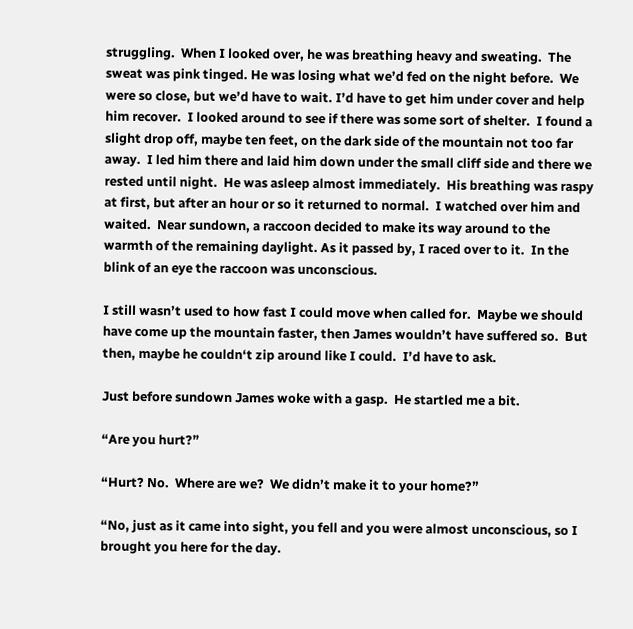struggling.  When I looked over, he was breathing heavy and sweating.  The sweat was pink tinged. He was losing what we’d fed on the night before.  We were so close, but we’d have to wait. I’d have to get him under cover and help him recover.  I looked around to see if there was some sort of shelter.  I found a slight drop off, maybe ten feet, on the dark side of the mountain not too far away.  I led him there and laid him down under the small cliff side and there we rested until night.  He was asleep almost immediately.  His breathing was raspy at first, but after an hour or so it returned to normal.  I watched over him and waited.  Near sundown, a raccoon decided to make its way around to the warmth of the remaining daylight. As it passed by, I raced over to it.  In the blink of an eye the raccoon was unconscious.

I still wasn’t used to how fast I could move when called for.  Maybe we should have come up the mountain faster, then James wouldn’t have suffered so.  But then, maybe he couldn‘t zip around like I could.  I’d have to ask.

Just before sundown James woke with a gasp.  He startled me a bit.

“Are you hurt?”

“Hurt? No.  Where are we?  We didn’t make it to your home?”

“No, just as it came into sight, you fell and you were almost unconscious, so I brought you here for the day.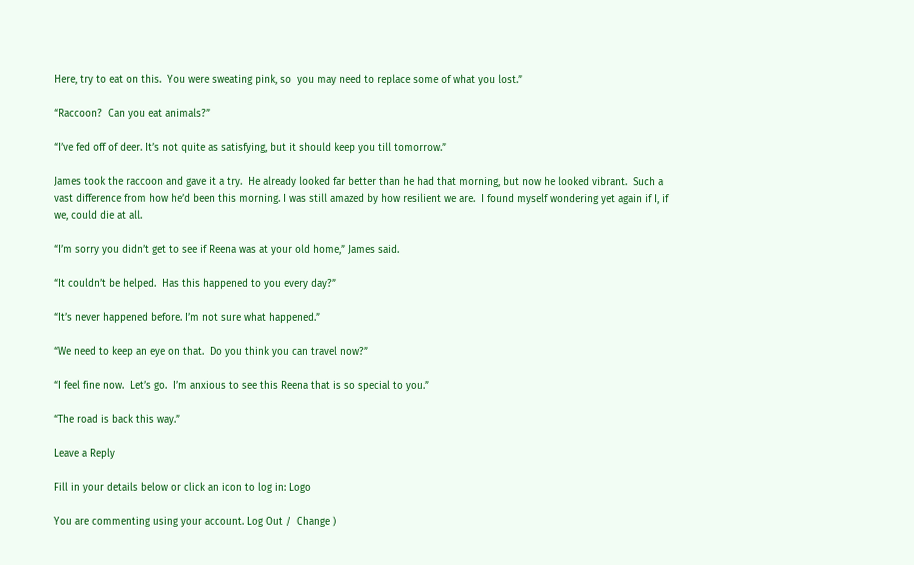Here, try to eat on this.  You were sweating pink, so  you may need to replace some of what you lost.”

“Raccoon?  Can you eat animals?”

“I’ve fed off of deer. It’s not quite as satisfying, but it should keep you till tomorrow.”

James took the raccoon and gave it a try.  He already looked far better than he had that morning, but now he looked vibrant.  Such a vast difference from how he’d been this morning. I was still amazed by how resilient we are.  I found myself wondering yet again if I, if we, could die at all.

“I’m sorry you didn’t get to see if Reena was at your old home,” James said.

“It couldn’t be helped.  Has this happened to you every day?”

“It’s never happened before. I’m not sure what happened.”

“We need to keep an eye on that.  Do you think you can travel now?”

“I feel fine now.  Let’s go.  I’m anxious to see this Reena that is so special to you.”

“The road is back this way.”

Leave a Reply

Fill in your details below or click an icon to log in: Logo

You are commenting using your account. Log Out /  Change )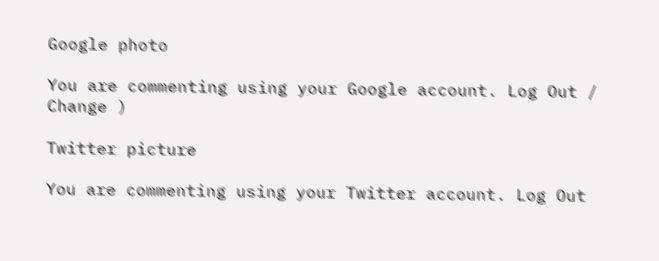Google photo

You are commenting using your Google account. Log Out /  Change )

Twitter picture

You are commenting using your Twitter account. Log Out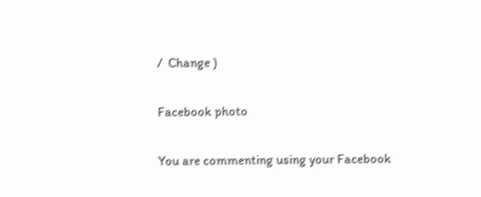/  Change )

Facebook photo

You are commenting using your Facebook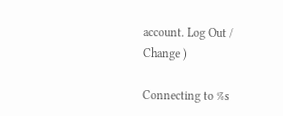account. Log Out /  Change )

Connecting to %s